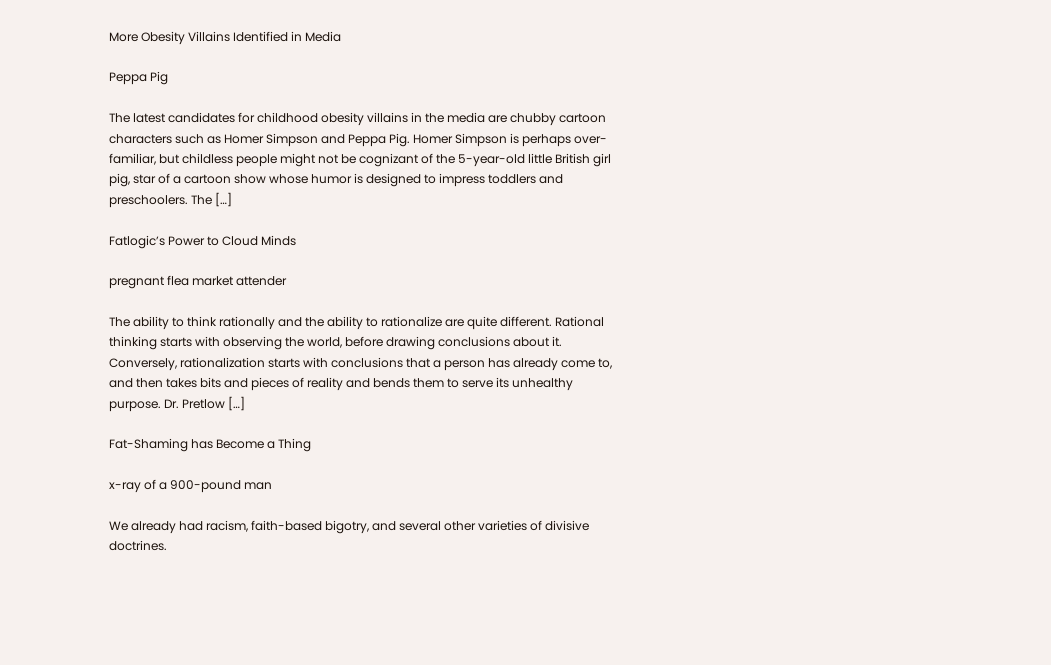More Obesity Villains Identified in Media

Peppa Pig

The latest candidates for childhood obesity villains in the media are chubby cartoon characters such as Homer Simpson and Peppa Pig. Homer Simpson is perhaps over-familiar, but childless people might not be cognizant of the 5-year-old little British girl pig, star of a cartoon show whose humor is designed to impress toddlers and preschoolers. The […]

Fatlogic’s Power to Cloud Minds

pregnant flea market attender

The ability to think rationally and the ability to rationalize are quite different. Rational thinking starts with observing the world, before drawing conclusions about it. Conversely, rationalization starts with conclusions that a person has already come to, and then takes bits and pieces of reality and bends them to serve its unhealthy purpose. Dr. Pretlow […]

Fat-Shaming has Become a Thing

x-ray of a 900-pound man

We already had racism, faith-based bigotry, and several other varieties of divisive doctrines.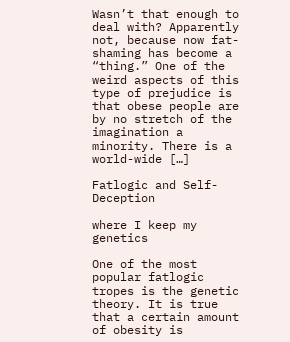Wasn’t that enough to deal with? Apparently not, because now fat-shaming has become a “thing.” One of the weird aspects of this type of prejudice is that obese people are by no stretch of the imagination a minority. There is a world-wide […]

Fatlogic and Self-Deception

where I keep my genetics

One of the most popular fatlogic tropes is the genetic theory. It is true that a certain amount of obesity is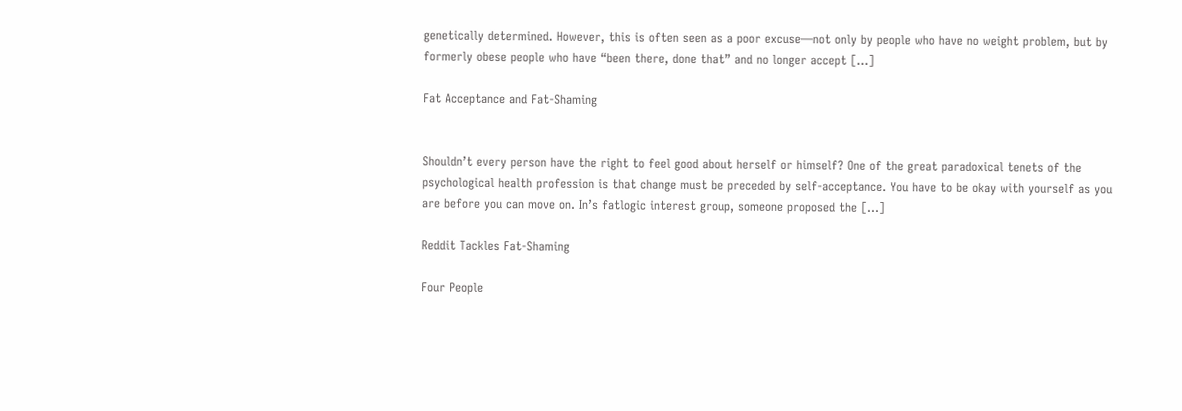genetically determined. However, this is often seen as a poor excuse—not only by people who have no weight problem, but by formerly obese people who have “been there, done that” and no longer accept […]

Fat Acceptance and Fat-Shaming


Shouldn’t every person have the right to feel good about herself or himself? One of the great paradoxical tenets of the psychological health profession is that change must be preceded by self-acceptance. You have to be okay with yourself as you are before you can move on. In’s fatlogic interest group, someone proposed the […]

Reddit Tackles Fat-Shaming

Four People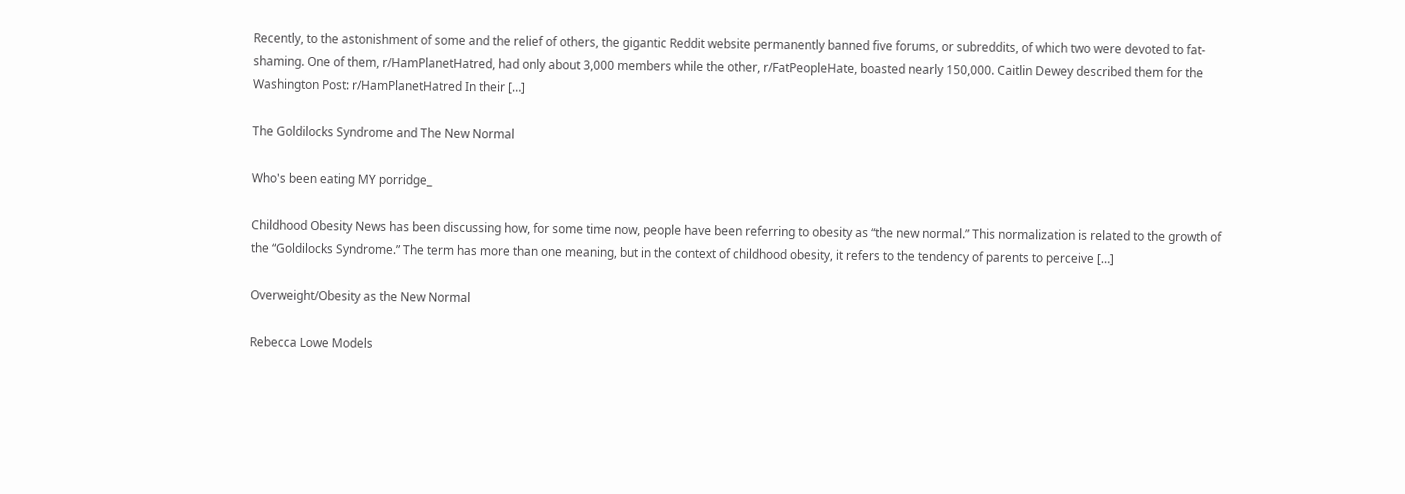Recently, to the astonishment of some and the relief of others, the gigantic Reddit website permanently banned five forums, or subreddits, of which two were devoted to fat-shaming. One of them, r/HamPlanetHatred, had only about 3,000 members while the other, r/FatPeopleHate, boasted nearly 150,000. Caitlin Dewey described them for the Washington Post: r/HamPlanetHatred In their […]

The Goldilocks Syndrome and The New Normal

Who's been eating MY porridge_

Childhood Obesity News has been discussing how, for some time now, people have been referring to obesity as “the new normal.” This normalization is related to the growth of the “Goldilocks Syndrome.” The term has more than one meaning, but in the context of childhood obesity, it refers to the tendency of parents to perceive […]

Overweight/Obesity as the New Normal

Rebecca Lowe Models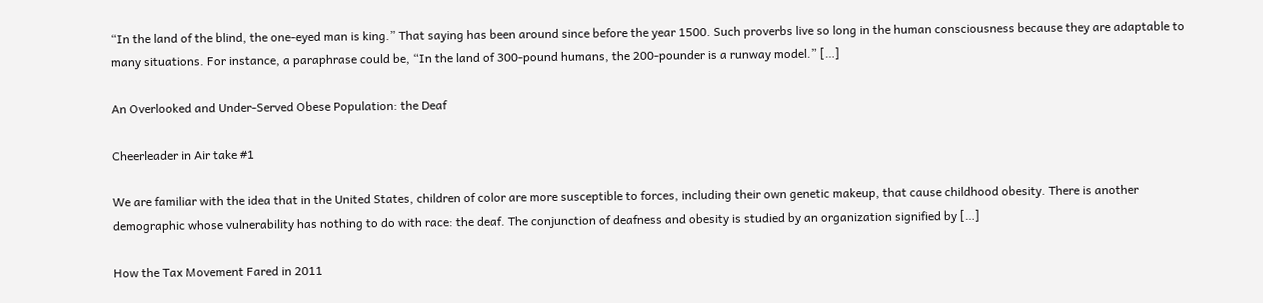“In the land of the blind, the one-eyed man is king.” That saying has been around since before the year 1500. Such proverbs live so long in the human consciousness because they are adaptable to many situations. For instance, a paraphrase could be, “In the land of 300-pound humans, the 200-pounder is a runway model.” […]

An Overlooked and Under-Served Obese Population: the Deaf

Cheerleader in Air take #1

We are familiar with the idea that in the United States, children of color are more susceptible to forces, including their own genetic makeup, that cause childhood obesity. There is another demographic whose vulnerability has nothing to do with race: the deaf. The conjunction of deafness and obesity is studied by an organization signified by […]

How the Tax Movement Fared in 2011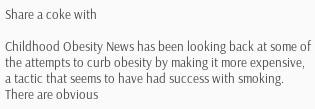Share a coke with

Childhood Obesity News has been looking back at some of the attempts to curb obesity by making it more expensive, a tactic that seems to have had success with smoking. There are obvious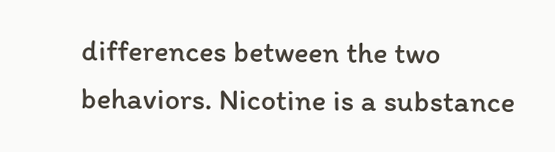differences between the two behaviors. Nicotine is a substance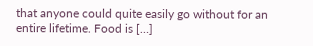that anyone could quite easily go without for an entire lifetime. Food is […]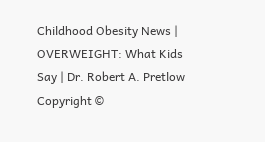Childhood Obesity News | OVERWEIGHT: What Kids Say | Dr. Robert A. Pretlow
Copyright ©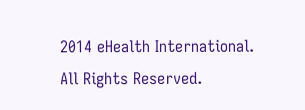2014 eHealth International. All Rights Reserved.